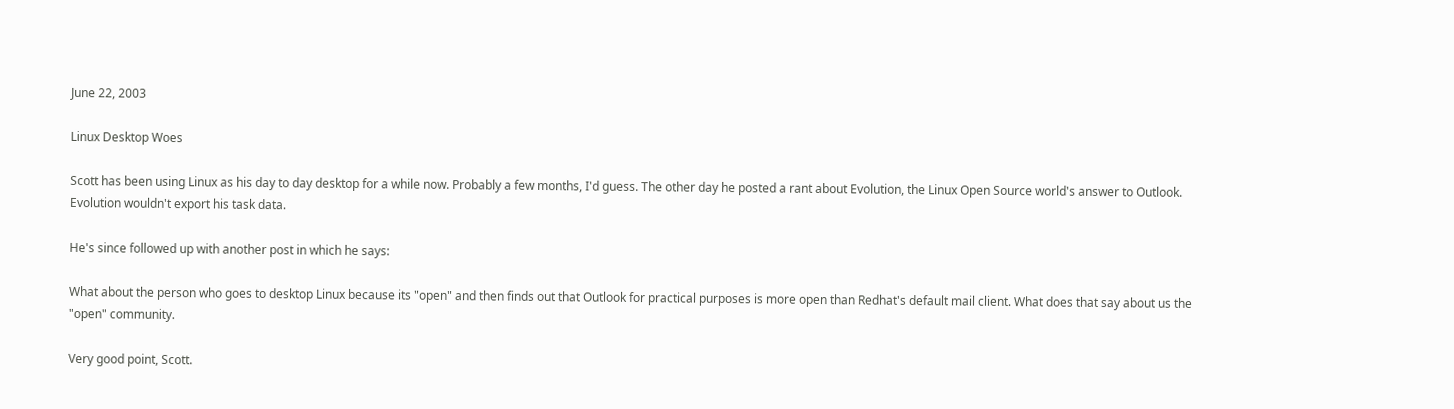June 22, 2003

Linux Desktop Woes

Scott has been using Linux as his day to day desktop for a while now. Probably a few months, I'd guess. The other day he posted a rant about Evolution, the Linux Open Source world's answer to Outlook. Evolution wouldn't export his task data.

He's since followed up with another post in which he says:

What about the person who goes to desktop Linux because its "open" and then finds out that Outlook for practical purposes is more open than Redhat's default mail client. What does that say about us the "open" community.

Very good point, Scott.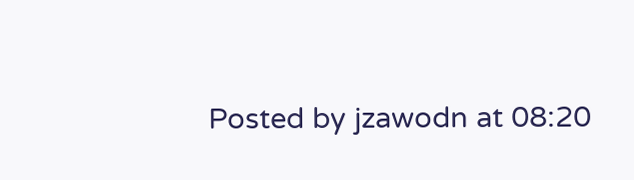Posted by jzawodn at 08:20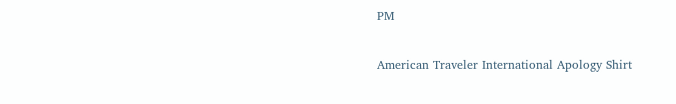PM

American Traveler International Apology Shirt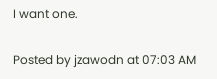I want one.

Posted by jzawodn at 07:03 AM